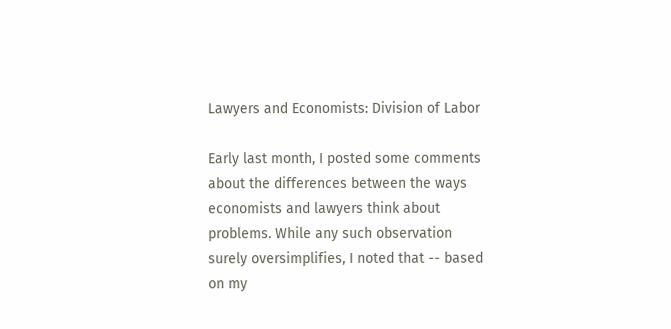Lawyers and Economists: Division of Labor

Early last month, I posted some comments about the differences between the ways economists and lawyers think about problems. While any such observation surely oversimplifies, I noted that -- based on my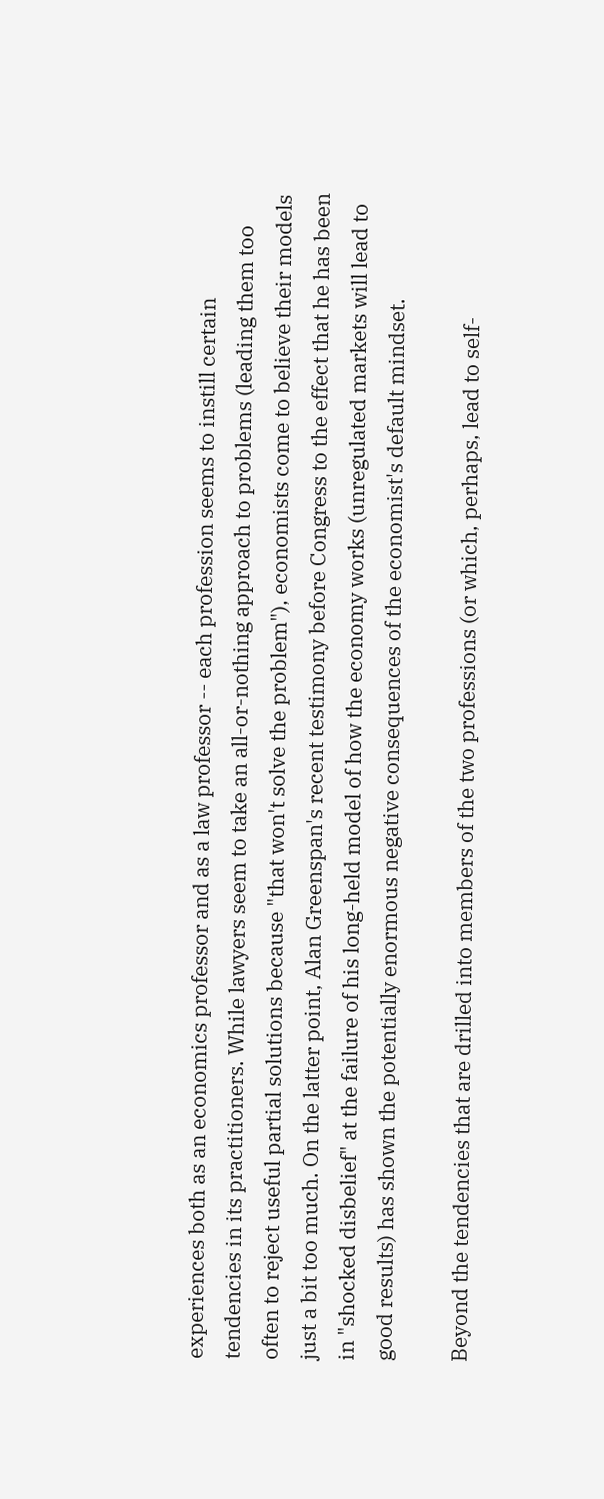experiences both as an economics professor and as a law professor -- each profession seems to instill certain tendencies in its practitioners. While lawyers seem to take an all-or-nothing approach to problems (leading them too often to reject useful partial solutions because "that won't solve the problem"), economists come to believe their models just a bit too much. On the latter point, Alan Greenspan's recent testimony before Congress to the effect that he has been in "shocked disbelief" at the failure of his long-held model of how the economy works (unregulated markets will lead to good results) has shown the potentially enormous negative consequences of the economist's default mindset.

Beyond the tendencies that are drilled into members of the two professions (or which, perhaps, lead to self-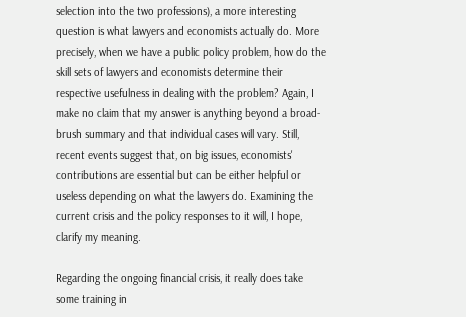selection into the two professions), a more interesting question is what lawyers and economists actually do. More precisely, when we have a public policy problem, how do the skill sets of lawyers and economists determine their respective usefulness in dealing with the problem? Again, I make no claim that my answer is anything beyond a broad-brush summary and that individual cases will vary. Still, recent events suggest that, on big issues, economists' contributions are essential but can be either helpful or useless depending on what the lawyers do. Examining the current crisis and the policy responses to it will, I hope, clarify my meaning.

Regarding the ongoing financial crisis, it really does take some training in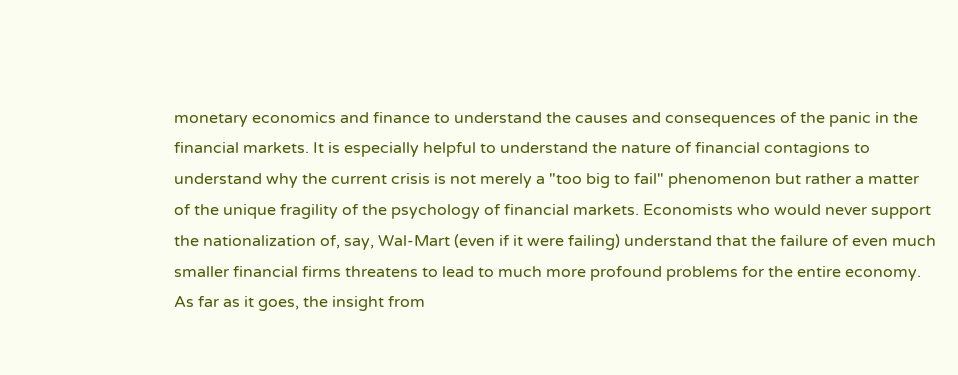monetary economics and finance to understand the causes and consequences of the panic in the financial markets. It is especially helpful to understand the nature of financial contagions to understand why the current crisis is not merely a "too big to fail" phenomenon but rather a matter of the unique fragility of the psychology of financial markets. Economists who would never support the nationalization of, say, Wal-Mart (even if it were failing) understand that the failure of even much smaller financial firms threatens to lead to much more profound problems for the entire economy. As far as it goes, the insight from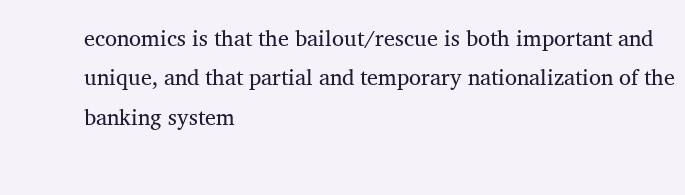economics is that the bailout/rescue is both important and unique, and that partial and temporary nationalization of the banking system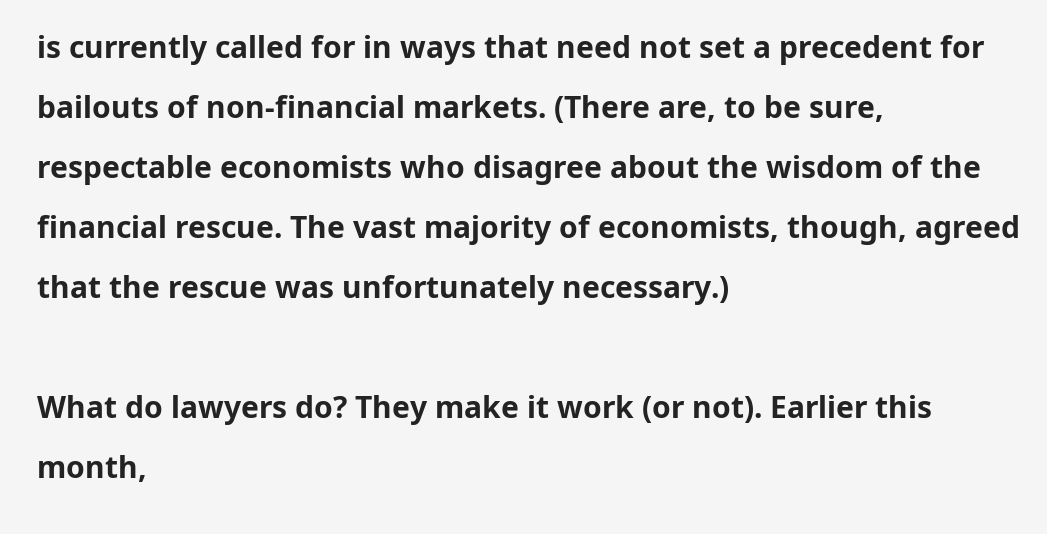is currently called for in ways that need not set a precedent for bailouts of non-financial markets. (There are, to be sure, respectable economists who disagree about the wisdom of the financial rescue. The vast majority of economists, though, agreed that the rescue was unfortunately necessary.)

What do lawyers do? They make it work (or not). Earlier this month,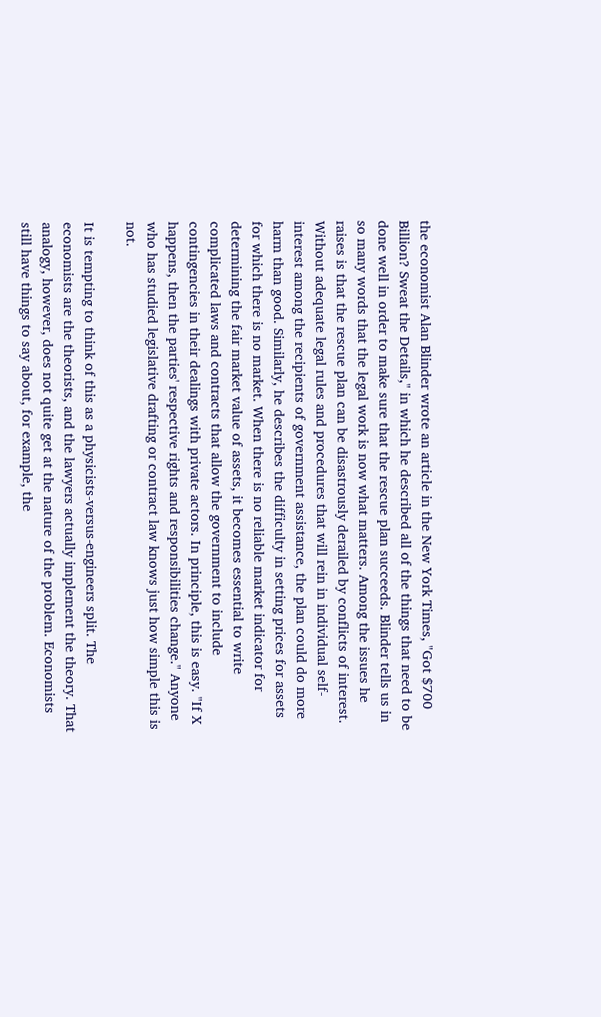the economist Alan Blinder wrote an article in the New York Times, "Got $700 Billion? Sweat the Details," in which he described all of the things that need to be done well in order to make sure that the rescue plan succeeds. Blinder tells us in so many words that the legal work is now what matters. Among the issues he raises is that the rescue plan can be disastrously derailed by conflicts of interest. Without adequate legal rules and procedures that will rein in individual self-interest among the recipients of government assistance, the plan could do more harm than good. Similarly, he describes the difficulty in setting prices for assets for which there is no market. When there is no reliable market indicator for determining the fair market value of assets, it becomes essential to write complicated laws and contracts that allow the government to include contingencies in their dealings with private actors. In principle, this is easy. "If X happens, then the parties' respective rights and responsibilities change." Anyone who has studied legislative drafting or contract law knows just how simple this is not.

It is tempting to think of this as a physicists-versus-engineers split. The economists are the theorists, and the lawyers actually implement the theory. That analogy, however, does not quite get at the nature of the problem. Economists still have things to say about, for example, the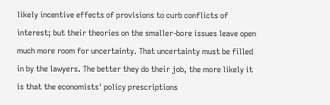likely incentive effects of provisions to curb conflicts of interest; but their theories on the smaller-bore issues leave open much more room for uncertainty. That uncertainty must be filled in by the lawyers. The better they do their job, the more likely it is that the economists' policy prescriptions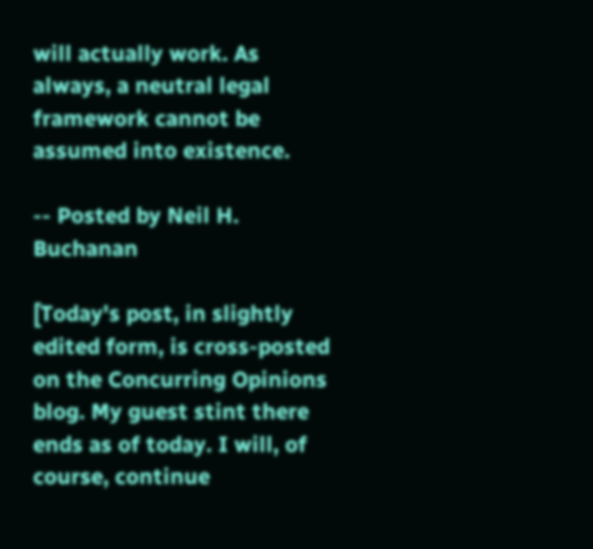will actually work. As always, a neutral legal framework cannot be assumed into existence.

-- Posted by Neil H. Buchanan

[Today's post, in slightly edited form, is cross-posted
on the Concurring Opinions blog. My guest stint there ends as of today. I will, of course, continue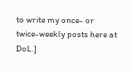to write my once- or twice-weekly posts here at DoL.]